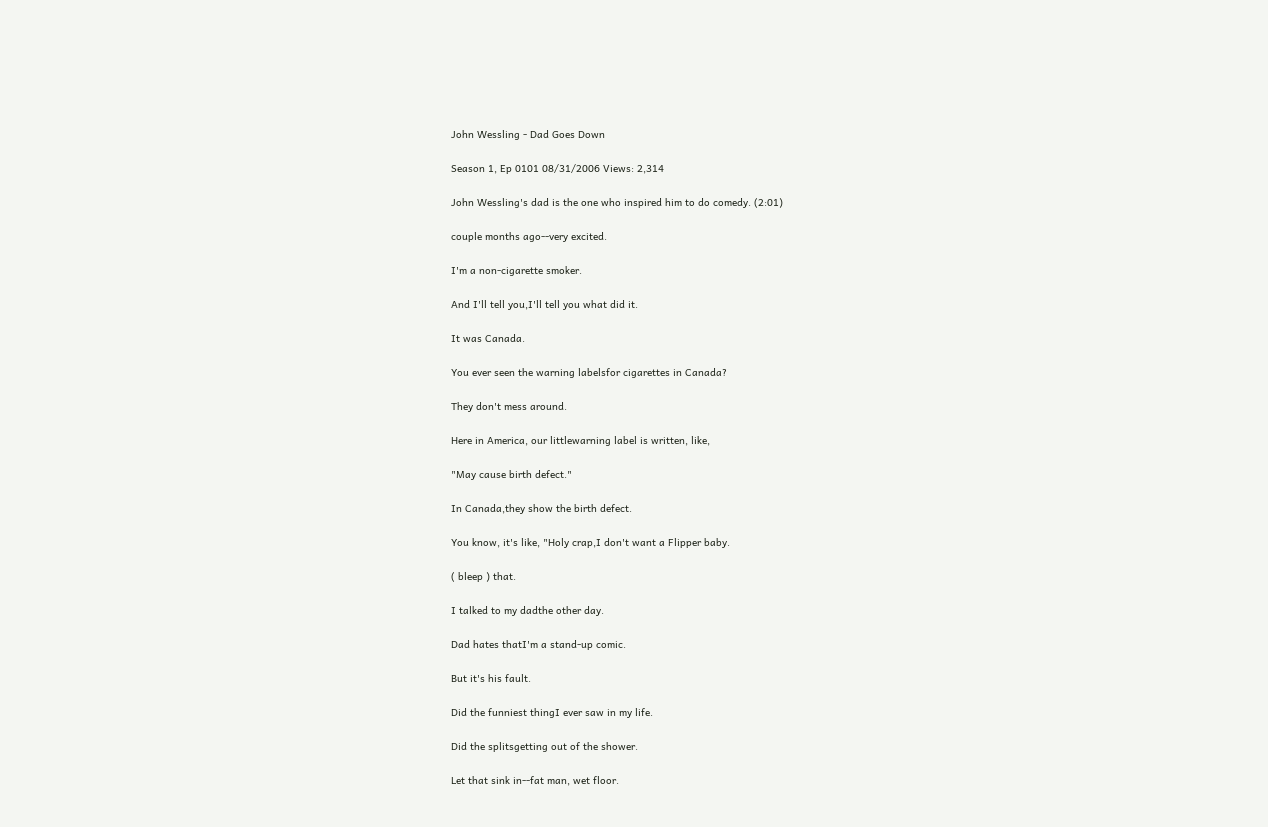John Wessling - Dad Goes Down

Season 1, Ep 0101 08/31/2006 Views: 2,314

John Wessling's dad is the one who inspired him to do comedy. (2:01)

couple months ago--very excited.

I'm a non-cigarette smoker.

And I'll tell you,I'll tell you what did it.

It was Canada.

You ever seen the warning labelsfor cigarettes in Canada?

They don't mess around.

Here in America, our littlewarning label is written, like,

"May cause birth defect."

In Canada,they show the birth defect.

You know, it's like, "Holy crap,I don't want a Flipper baby.

( bleep ) that.

I talked to my dadthe other day.

Dad hates thatI'm a stand-up comic.

But it's his fault.

Did the funniest thingI ever saw in my life.

Did the splitsgetting out of the shower.

Let that sink in--fat man, wet floor.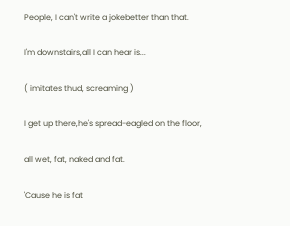People, I can't write a jokebetter than that.

I'm downstairs,all I can hear is...

( imitates thud, screaming )

I get up there,he's spread-eagled on the floor,

all wet, fat, naked and fat.

'Cause he is fat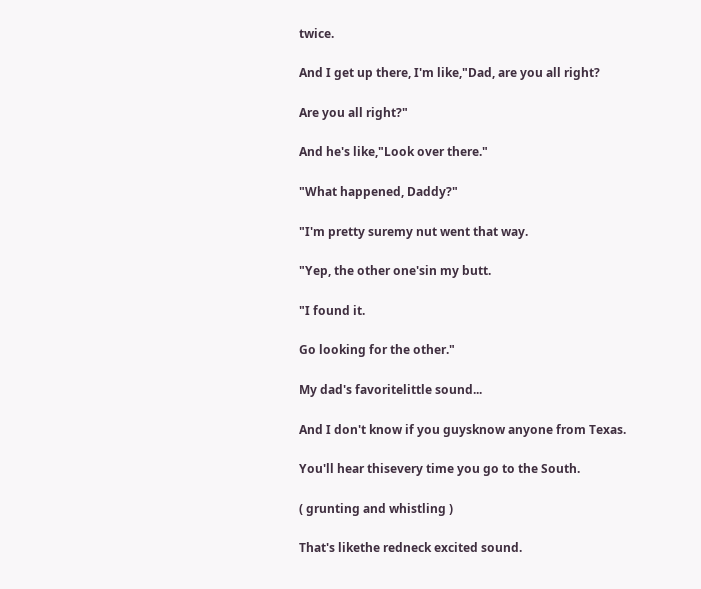twice.

And I get up there, I'm like,"Dad, are you all right?

Are you all right?"

And he's like,"Look over there."

"What happened, Daddy?"

"I'm pretty suremy nut went that way.

"Yep, the other one'sin my butt.

"I found it.

Go looking for the other."

My dad's favoritelittle sound...

And I don't know if you guysknow anyone from Texas.

You'll hear thisevery time you go to the South.

( grunting and whistling )

That's likethe redneck excited sound.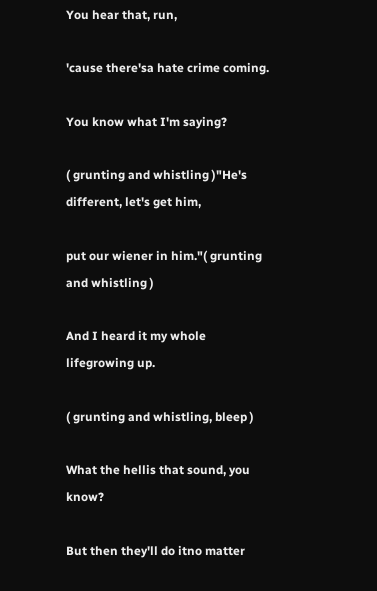You hear that, run,

'cause there'sa hate crime coming.

You know what I'm saying?

( grunting and whistling )"He's different, let's get him,

put our wiener in him."( grunting and whistling )

And I heard it my whole lifegrowing up.

( grunting and whistling, bleep )

What the hellis that sound, you know?

But then they'll do itno matter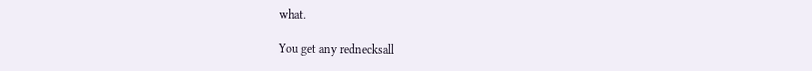what.

You get any rednecksall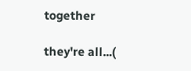together

they're all...(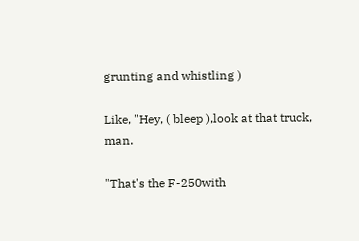grunting and whistling )

Like, "Hey, ( bleep ),look at that truck, man.

"That's the F-250with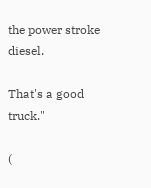the power stroke diesel.

That's a good truck."

(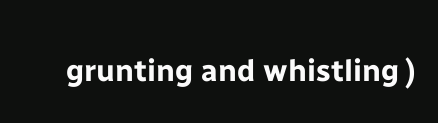grunting and whistling )